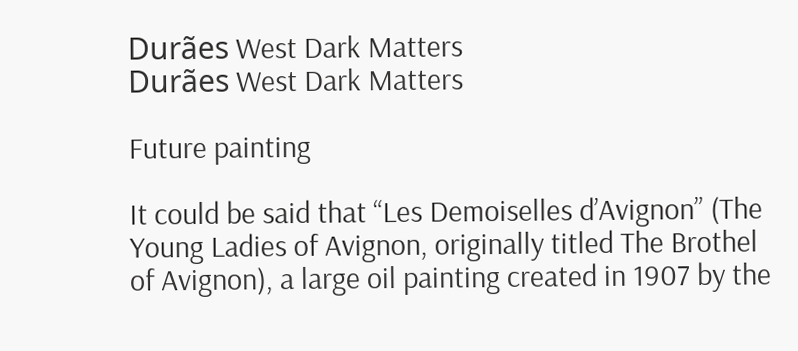Durães West Dark Matters
Durães West Dark Matters

Future painting

It could be said that “Les Demoiselles d’Avignon” (The Young Ladies of Avignon, originally titled The Brothel of Avignon), a large oil painting created in 1907 by the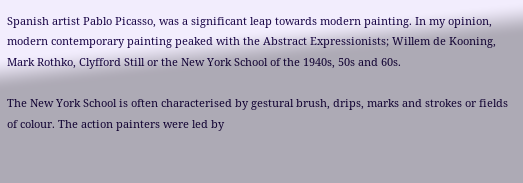Spanish artist Pablo Picasso, was a significant leap towards modern painting. In my opinion, modern contemporary painting peaked with the Abstract Expressionists; Willem de Kooning, Mark Rothko, Clyfford Still or the New York School of the 1940s, 50s and 60s.

The New York School is often characterised by gestural brush, drips, marks and strokes or fields of colour. The action painters were led by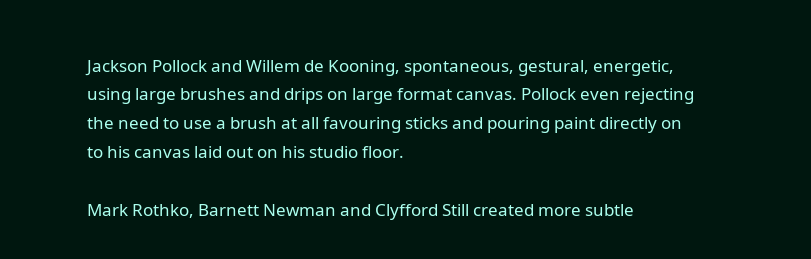Jackson Pollock and Willem de Kooning, spontaneous, gestural, energetic, using large brushes and drips on large format canvas. Pollock even rejecting the need to use a brush at all favouring sticks and pouring paint directly on to his canvas laid out on his studio floor.

Mark Rothko, Barnett Newman and Clyfford Still created more subtle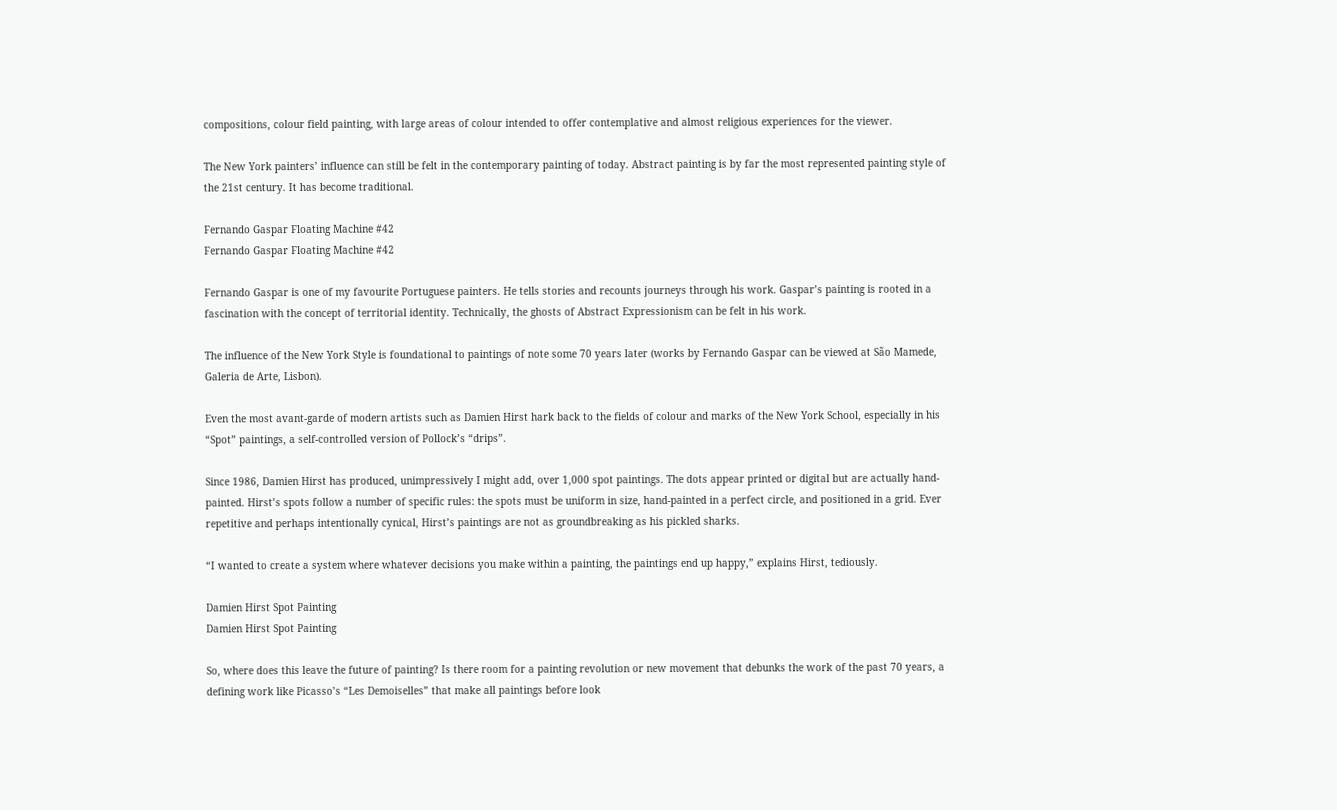compositions, colour field painting, with large areas of colour intended to offer contemplative and almost religious experiences for the viewer.

The New York painters’ influence can still be felt in the contemporary painting of today. Abstract painting is by far the most represented painting style of the 21st century. It has become traditional.

Fernando Gaspar Floating Machine #42
Fernando Gaspar Floating Machine #42

Fernando Gaspar is one of my favourite Portuguese painters. He tells stories and recounts journeys through his work. Gaspar’s painting is rooted in a fascination with the concept of territorial identity. Technically, the ghosts of Abstract Expressionism can be felt in his work.

The influence of the New York Style is foundational to paintings of note some 70 years later (works by Fernando Gaspar can be viewed at São Mamede, Galeria de Arte, Lisbon).

Even the most avant-garde of modern artists such as Damien Hirst hark back to the fields of colour and marks of the New York School, especially in his “Spot” paintings, a self-controlled version of Pollock’s “drips”.

Since 1986, Damien Hirst has produced, unimpressively I might add, over 1,000 spot paintings. The dots appear printed or digital but are actually hand-painted. Hirst’s spots follow a number of specific rules: the spots must be uniform in size, hand-painted in a perfect circle, and positioned in a grid. Ever repetitive and perhaps intentionally cynical, Hirst’s paintings are not as groundbreaking as his pickled sharks.

“I wanted to create a system where whatever decisions you make within a painting, the paintings end up happy,” explains Hirst, tediously.

Damien Hirst Spot Painting
Damien Hirst Spot Painting

So, where does this leave the future of painting? Is there room for a painting revolution or new movement that debunks the work of the past 70 years, a defining work like Picasso’s “Les Demoiselles” that make all paintings before look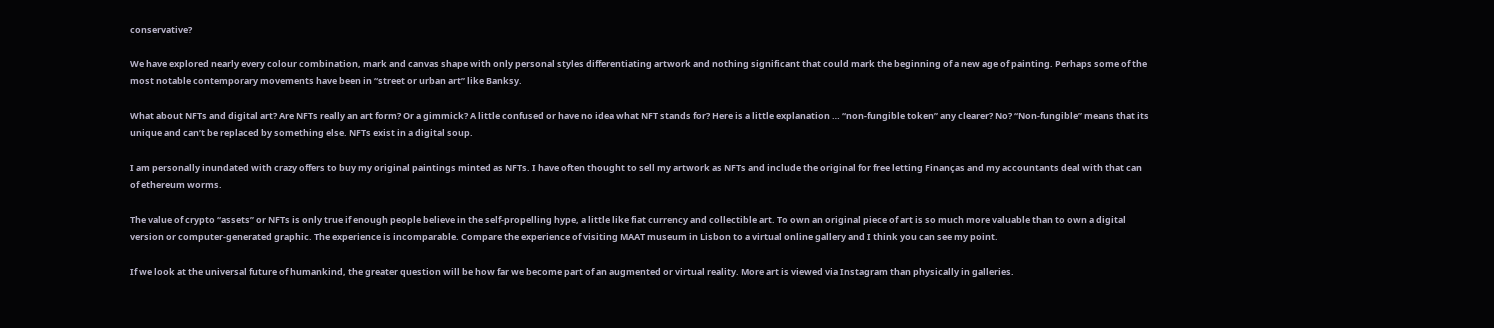conservative?

We have explored nearly every colour combination, mark and canvas shape with only personal styles differentiating artwork and nothing significant that could mark the beginning of a new age of painting. Perhaps some of the most notable contemporary movements have been in “street or urban art” like Banksy.

What about NFTs and digital art? Are NFTs really an art form? Or a gimmick? A little confused or have no idea what NFT stands for? Here is a little explanation … “non-fungible token” any clearer? No? “Non-fungible” means that its unique and can’t be replaced by something else. NFTs exist in a digital soup.

I am personally inundated with crazy offers to buy my original paintings minted as NFTs. I have often thought to sell my artwork as NFTs and include the original for free letting Finanças and my accountants deal with that can of ethereum worms.

The value of crypto “assets” or NFTs is only true if enough people believe in the self-propelling hype, a little like fiat currency and collectible art. To own an original piece of art is so much more valuable than to own a digital version or computer-generated graphic. The experience is incomparable. Compare the experience of visiting MAAT museum in Lisbon to a virtual online gallery and I think you can see my point.

If we look at the universal future of humankind, the greater question will be how far we become part of an augmented or virtual reality. More art is viewed via Instagram than physically in galleries.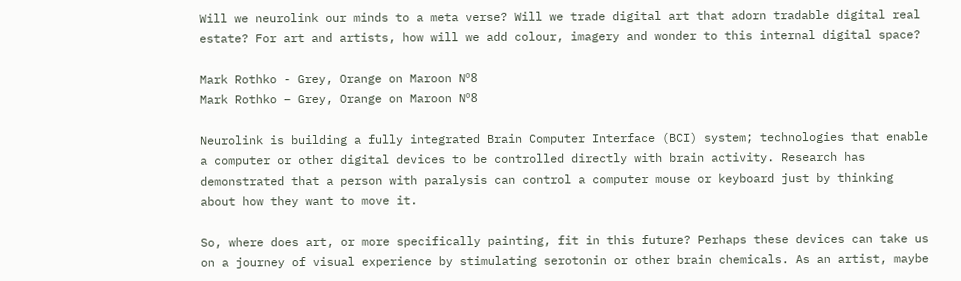Will we neurolink our minds to a meta verse? Will we trade digital art that adorn tradable digital real estate? For art and artists, how will we add colour, imagery and wonder to this internal digital space?

Mark Rothko - Grey, Orange on Maroon Nº8
Mark Rothko – Grey, Orange on Maroon Nº8

Neurolink is building a fully integrated Brain Computer Interface (BCI) system; technologies that enable a computer or other digital devices to be controlled directly with brain activity. Research has demonstrated that a person with paralysis can control a computer mouse or keyboard just by thinking about how they want to move it.

So, where does art, or more specifically painting, fit in this future? Perhaps these devices can take us on a journey of visual experience by stimulating serotonin or other brain chemicals. As an artist, maybe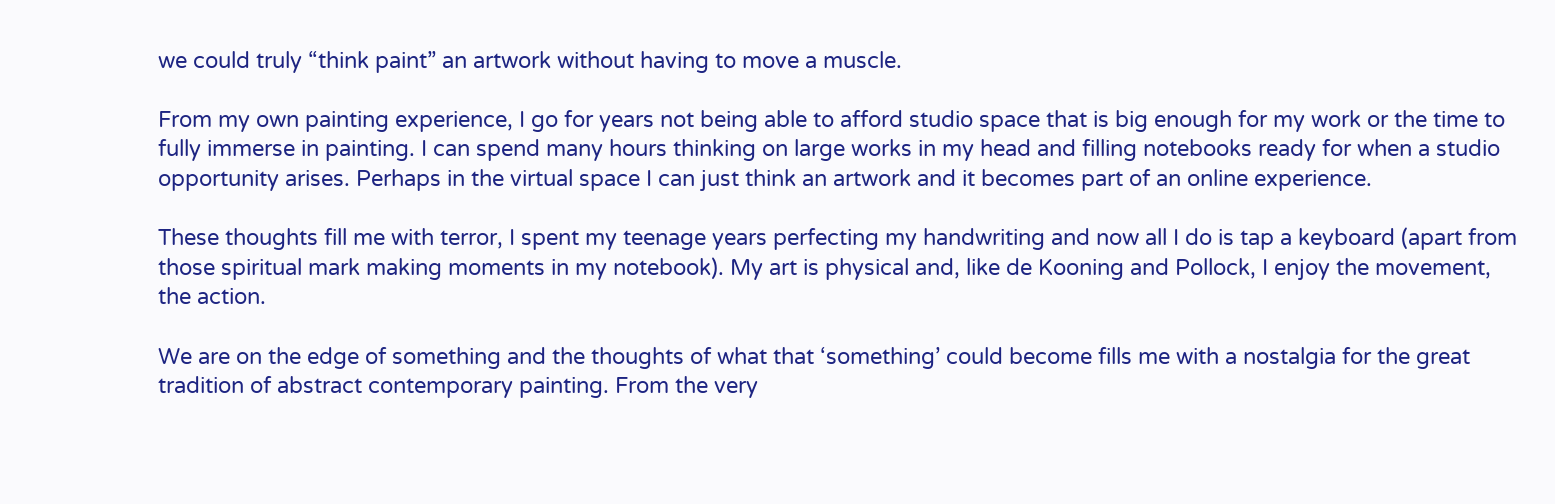we could truly “think paint” an artwork without having to move a muscle.

From my own painting experience, I go for years not being able to afford studio space that is big enough for my work or the time to fully immerse in painting. I can spend many hours thinking on large works in my head and filling notebooks ready for when a studio opportunity arises. Perhaps in the virtual space I can just think an artwork and it becomes part of an online experience.

These thoughts fill me with terror, I spent my teenage years perfecting my handwriting and now all I do is tap a keyboard (apart from those spiritual mark making moments in my notebook). My art is physical and, like de Kooning and Pollock, I enjoy the movement, the action.

We are on the edge of something and the thoughts of what that ‘something’ could become fills me with a nostalgia for the great tradition of abstract contemporary painting. From the very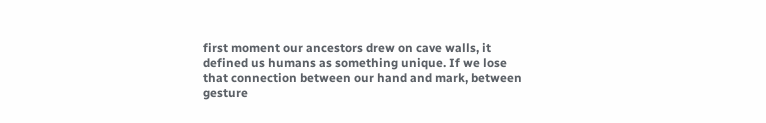first moment our ancestors drew on cave walls, it defined us humans as something unique. If we lose that connection between our hand and mark, between gesture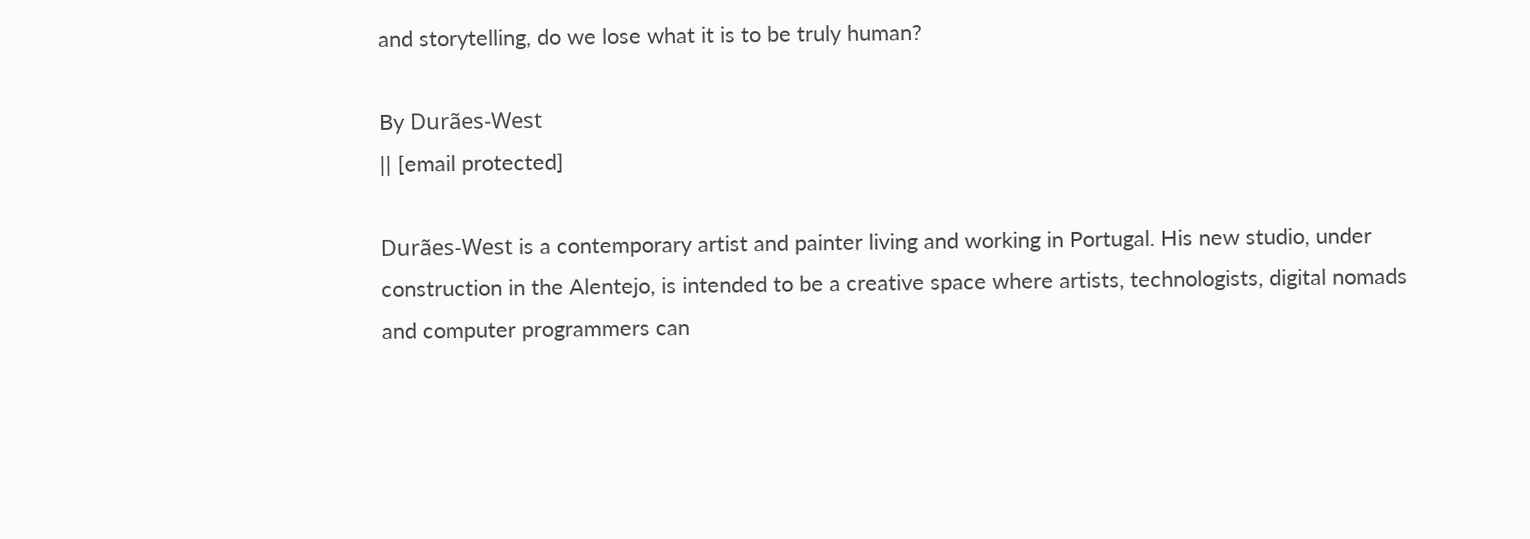and storytelling, do we lose what it is to be truly human?

By Durães-West
|| [email protected]

Durães-West is a contemporary artist and painter living and working in Portugal. His new studio, under construction in the Alentejo, is intended to be a creative space where artists, technologists, digital nomads and computer programmers can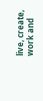live, create, work and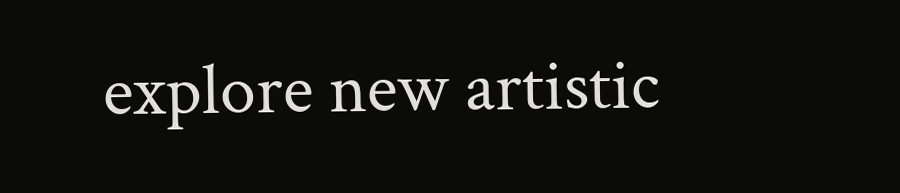explore new artistic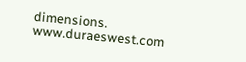dimensions. www.duraeswest.com